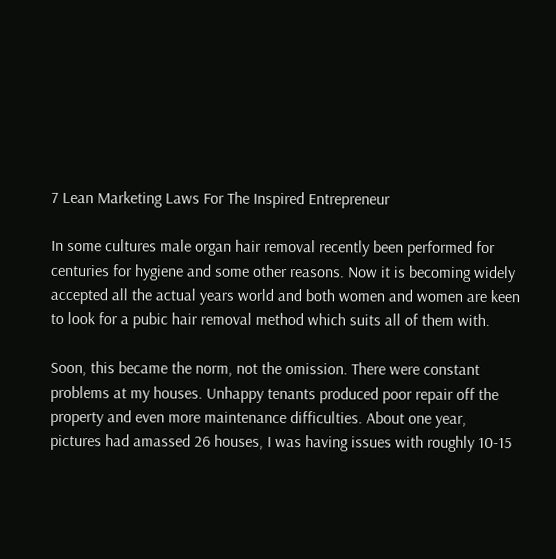7 Lean Marketing Laws For The Inspired Entrepreneur

In some cultures male organ hair removal recently been performed for centuries for hygiene and some other reasons. Now it is becoming widely accepted all the actual years world and both women and women are keen to look for a pubic hair removal method which suits all of them with.

Soon, this became the norm, not the omission. There were constant problems at my houses. Unhappy tenants produced poor repair off the property and even more maintenance difficulties. About one year, pictures had amassed 26 houses, I was having issues with roughly 10-15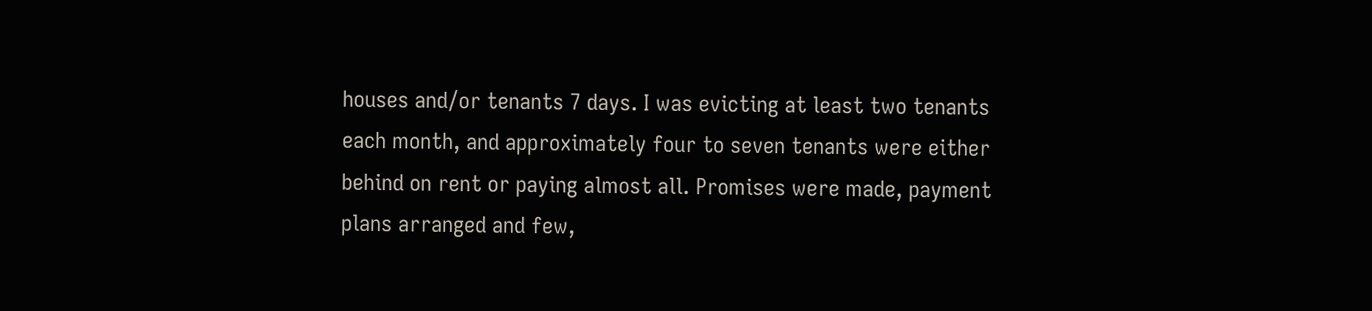houses and/or tenants 7 days. I was evicting at least two tenants each month, and approximately four to seven tenants were either behind on rent or paying almost all. Promises were made, payment plans arranged and few,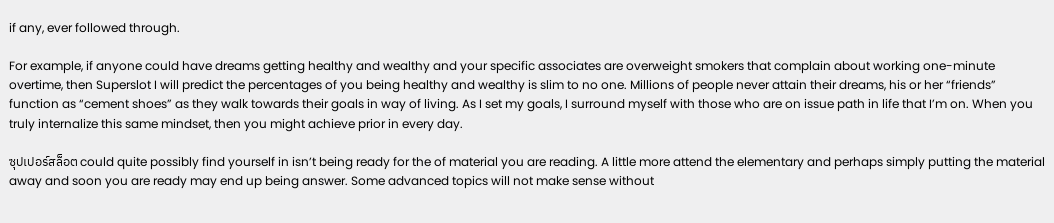if any, ever followed through.

For example, if anyone could have dreams getting healthy and wealthy and your specific associates are overweight smokers that complain about working one-minute overtime, then Superslot I will predict the percentages of you being healthy and wealthy is slim to no one. Millions of people never attain their dreams, his or her “friends” function as “cement shoes” as they walk towards their goals in way of living. As I set my goals, I surround myself with those who are on issue path in life that I’m on. When you truly internalize this same mindset, then you might achieve prior in every day.

ซุปเปอร์สล็อต could quite possibly find yourself in isn’t being ready for the of material you are reading. A little more attend the elementary and perhaps simply putting the material away and soon you are ready may end up being answer. Some advanced topics will not make sense without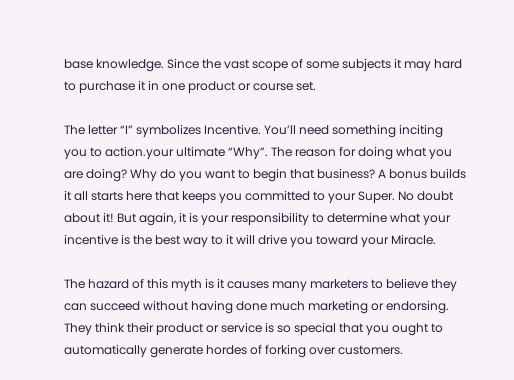base knowledge. Since the vast scope of some subjects it may hard to purchase it in one product or course set.

The letter “I” symbolizes Incentive. You’ll need something inciting you to action.your ultimate “Why”. The reason for doing what you are doing? Why do you want to begin that business? A bonus builds it all starts here that keeps you committed to your Super. No doubt about it! But again, it is your responsibility to determine what your incentive is the best way to it will drive you toward your Miracle.

The hazard of this myth is it causes many marketers to believe they can succeed without having done much marketing or endorsing. They think their product or service is so special that you ought to automatically generate hordes of forking over customers.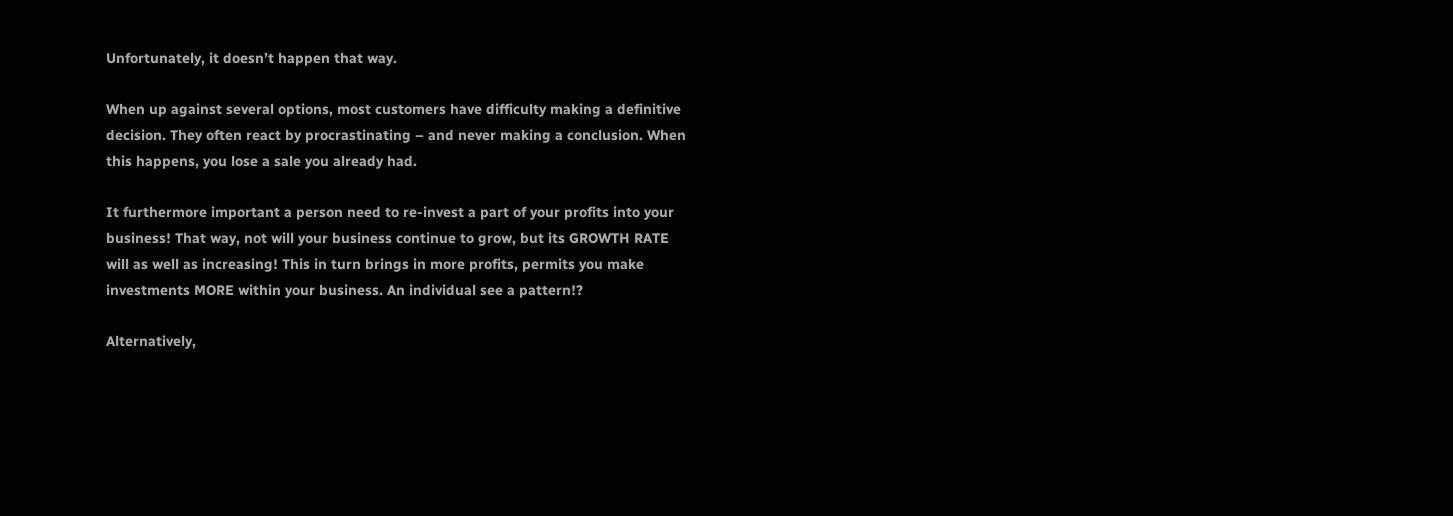Unfortunately, it doesn’t happen that way.

When up against several options, most customers have difficulty making a definitive decision. They often react by procrastinating – and never making a conclusion. When this happens, you lose a sale you already had.

It furthermore important a person need to re-invest a part of your profits into your business! That way, not will your business continue to grow, but its GROWTH RATE will as well as increasing! This in turn brings in more profits, permits you make investments MORE within your business. An individual see a pattern!?

Alternatively,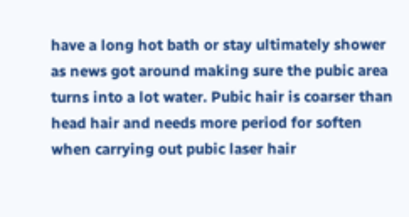have a long hot bath or stay ultimately shower as news got around making sure the pubic area turns into a lot water. Pubic hair is coarser than head hair and needs more period for soften when carrying out pubic laser hair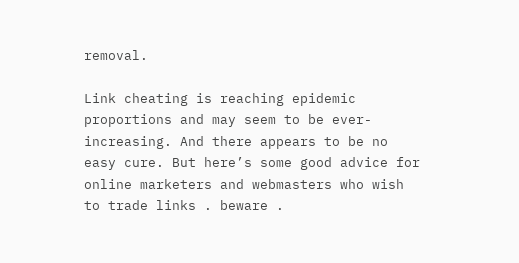removal.

Link cheating is reaching epidemic proportions and may seem to be ever-increasing. And there appears to be no easy cure. But here’s some good advice for online marketers and webmasters who wish to trade links . beware .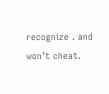recognize . and won’t cheat.